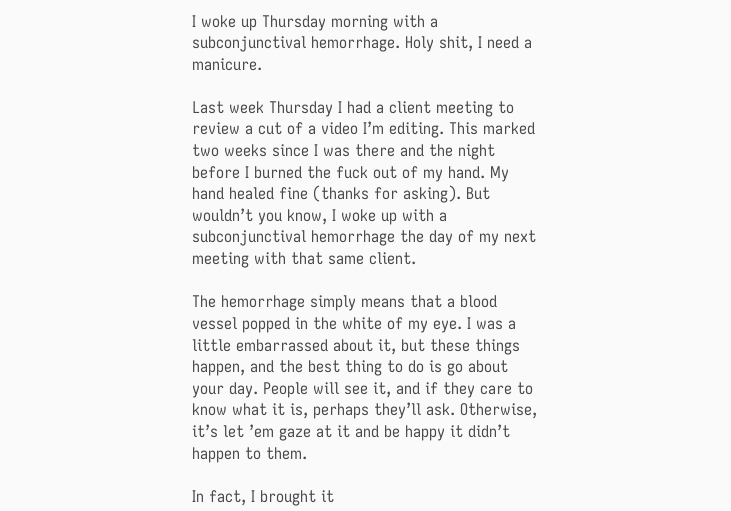I woke up Thursday morning with a subconjunctival hemorrhage. Holy shit, I need a manicure.

Last week Thursday I had a client meeting to review a cut of a video I’m editing. This marked two weeks since I was there and the night before I burned the fuck out of my hand. My hand healed fine (thanks for asking). But wouldn’t you know, I woke up with a subconjunctival hemorrhage the day of my next meeting with that same client.

The hemorrhage simply means that a blood vessel popped in the white of my eye. I was a little embarrassed about it, but these things happen, and the best thing to do is go about your day. People will see it, and if they care to know what it is, perhaps they’ll ask. Otherwise, it’s let ’em gaze at it and be happy it didn’t happen to them.

In fact, I brought it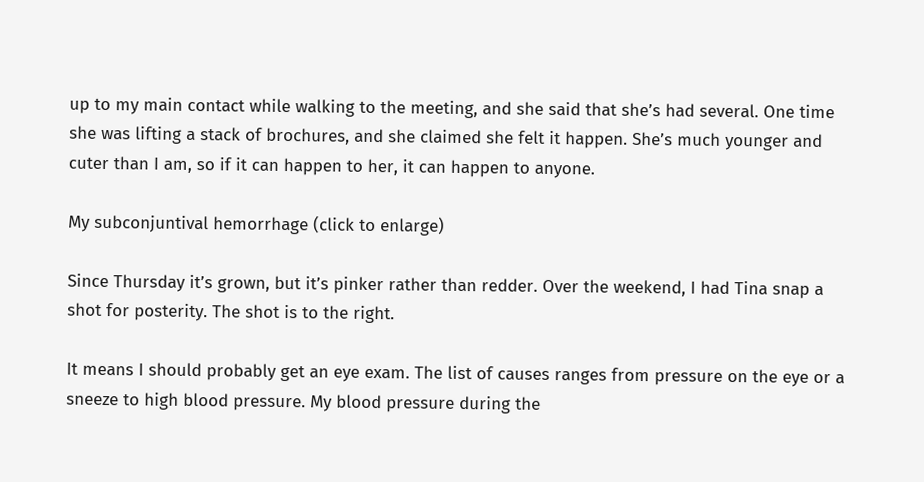up to my main contact while walking to the meeting, and she said that she’s had several. One time she was lifting a stack of brochures, and she claimed she felt it happen. She’s much younger and cuter than I am, so if it can happen to her, it can happen to anyone.

My subconjuntival hemorrhage (click to enlarge)

Since Thursday it’s grown, but it’s pinker rather than redder. Over the weekend, I had Tina snap a shot for posterity. The shot is to the right.

It means I should probably get an eye exam. The list of causes ranges from pressure on the eye or a sneeze to high blood pressure. My blood pressure during the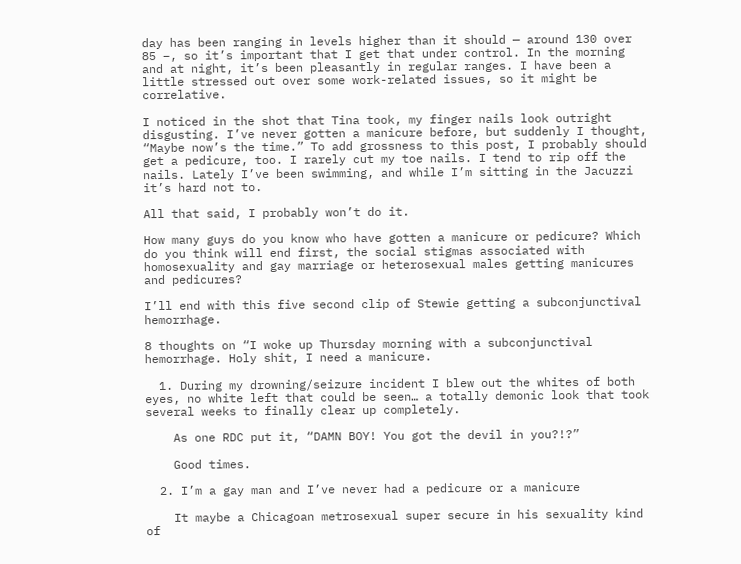day has been ranging in levels higher than it should — around 130 over 85 –, so it’s important that I get that under control. In the morning and at night, it’s been pleasantly in regular ranges. I have been a little stressed out over some work-related issues, so it might be correlative.

I noticed in the shot that Tina took, my finger nails look outright disgusting. I’ve never gotten a manicure before, but suddenly I thought, “Maybe now’s the time.” To add grossness to this post, I probably should get a pedicure, too. I rarely cut my toe nails. I tend to rip off the nails. Lately I’ve been swimming, and while I’m sitting in the Jacuzzi it’s hard not to.

All that said, I probably won’t do it.

How many guys do you know who have gotten a manicure or pedicure? Which do you think will end first, the social stigmas associated with homosexuality and gay marriage or heterosexual males getting manicures and pedicures?

I’ll end with this five second clip of Stewie getting a subconjunctival hemorrhage.

8 thoughts on “I woke up Thursday morning with a subconjunctival hemorrhage. Holy shit, I need a manicure.

  1. During my drowning/seizure incident I blew out the whites of both eyes, no white left that could be seen… a totally demonic look that took several weeks to finally clear up completely.

    As one RDC put it, “DAMN BOY! You got the devil in you?!?”

    Good times.

  2. I’m a gay man and I’ve never had a pedicure or a manicure

    It maybe a Chicagoan metrosexual super secure in his sexuality kind of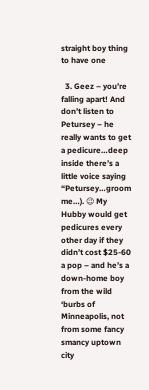straight boy thing to have one

  3. Geez – you’re falling apart! And don’t listen to Petursey – he really wants to get a pedicure…deep inside there’s a little voice saying “Petursey…groom me…). 😉 My Hubby would get pedicures every other day if they didn’t cost $25-60 a pop – and he’s a down-home boy from the wild ‘burbs of Minneapolis, not from some fancy smancy uptown city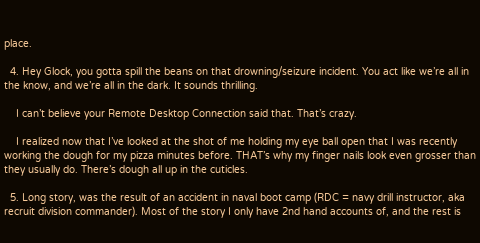place.

  4. Hey Glock, you gotta spill the beans on that drowning/seizure incident. You act like we’re all in the know, and we’re all in the dark. It sounds thrilling.

    I can’t believe your Remote Desktop Connection said that. That’s crazy.

    I realized now that I’ve looked at the shot of me holding my eye ball open that I was recently working the dough for my pizza minutes before. THAT’s why my finger nails look even grosser than they usually do. There’s dough all up in the cuticles.

  5. Long story, was the result of an accident in naval boot camp (RDC = navy drill instructor, aka recruit division commander). Most of the story I only have 2nd hand accounts of, and the rest is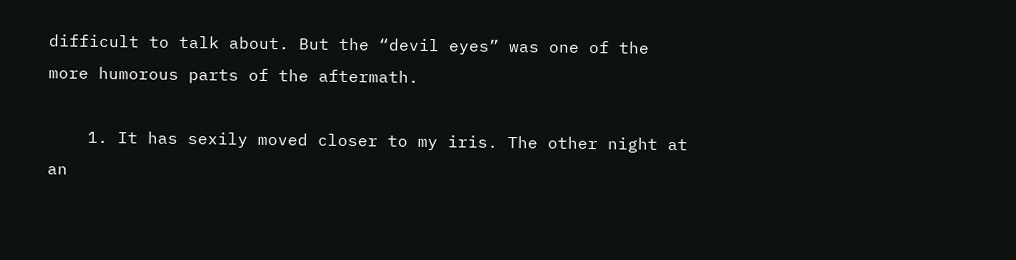difficult to talk about. But the “devil eyes” was one of the more humorous parts of the aftermath.

    1. It has sexily moved closer to my iris. The other night at an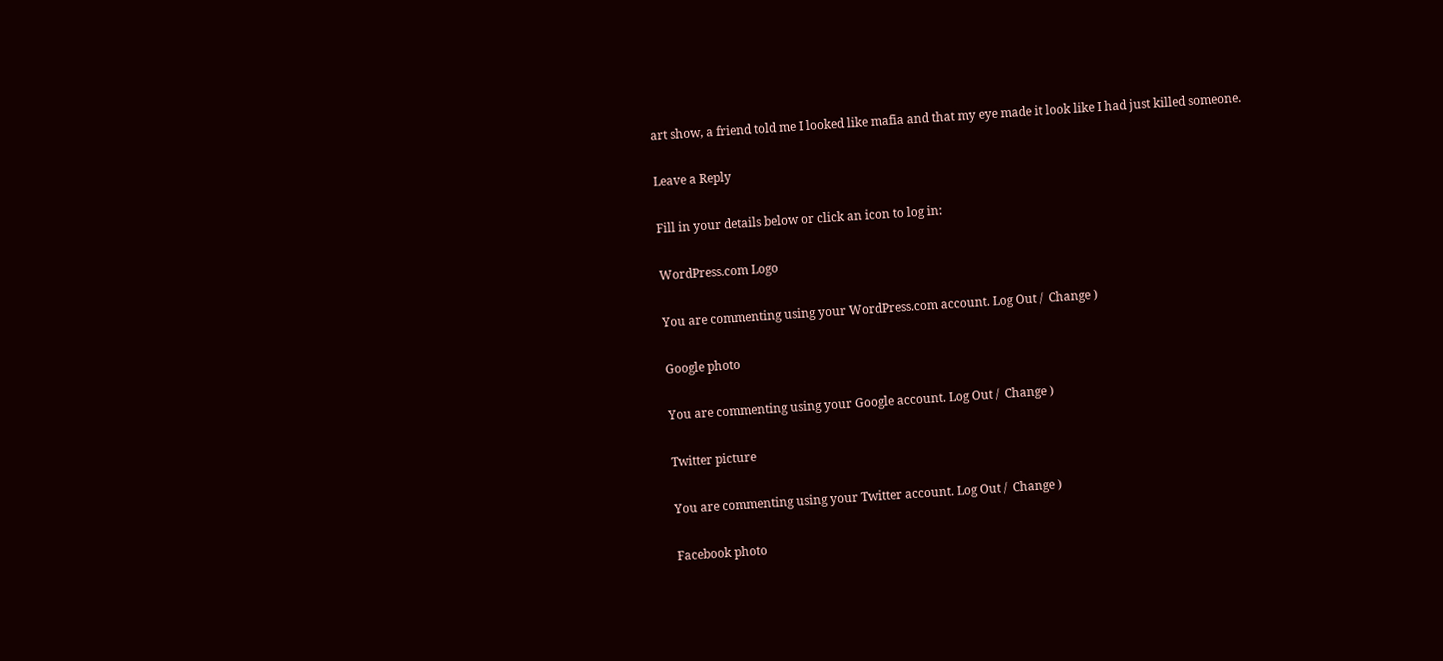art show, a friend told me I looked like mafia and that my eye made it look like I had just killed someone.

Leave a Reply

Fill in your details below or click an icon to log in:

WordPress.com Logo

You are commenting using your WordPress.com account. Log Out /  Change )

Google photo

You are commenting using your Google account. Log Out /  Change )

Twitter picture

You are commenting using your Twitter account. Log Out /  Change )

Facebook photo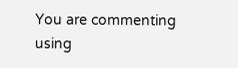You are commenting using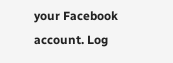your Facebook account. Log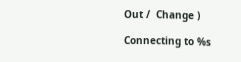Out /  Change )

Connecting to %s